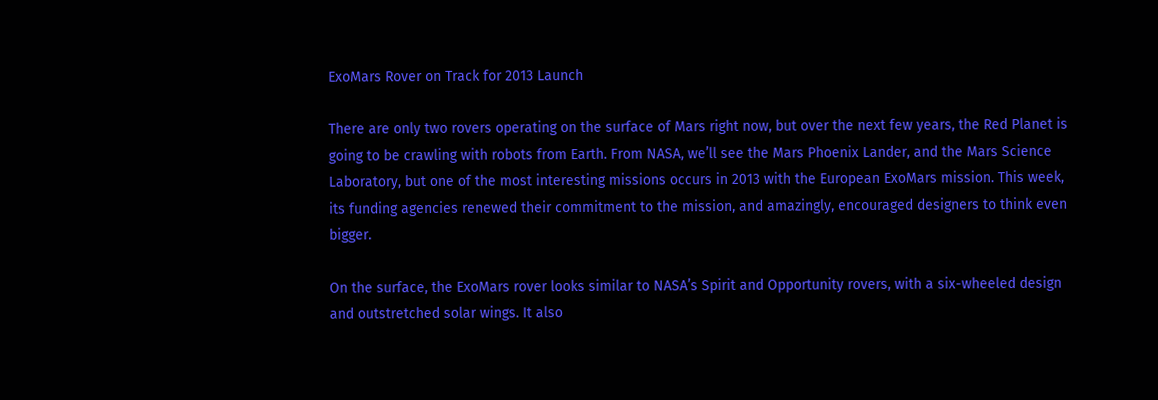ExoMars Rover on Track for 2013 Launch

There are only two rovers operating on the surface of Mars right now, but over the next few years, the Red Planet is going to be crawling with robots from Earth. From NASA, we’ll see the Mars Phoenix Lander, and the Mars Science Laboratory, but one of the most interesting missions occurs in 2013 with the European ExoMars mission. This week, its funding agencies renewed their commitment to the mission, and amazingly, encouraged designers to think even bigger.

On the surface, the ExoMars rover looks similar to NASA’s Spirit and Opportunity rovers, with a six-wheeled design and outstretched solar wings. It also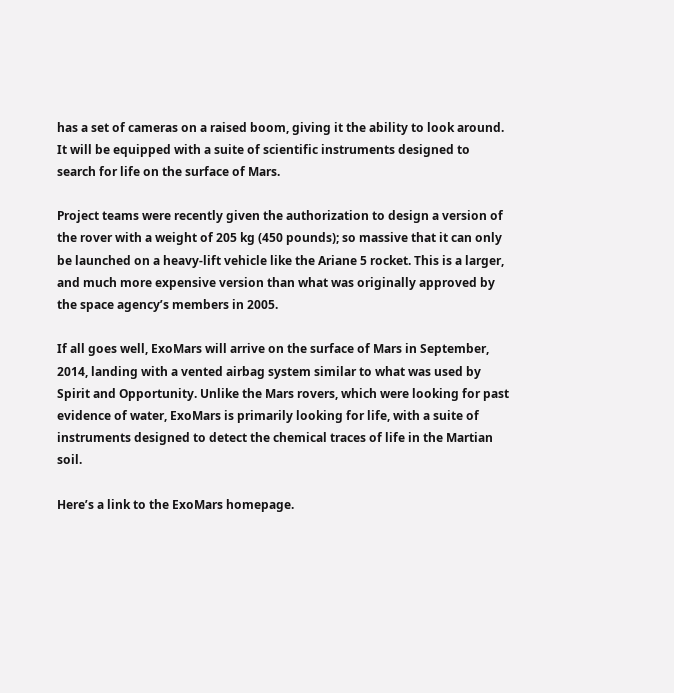has a set of cameras on a raised boom, giving it the ability to look around. It will be equipped with a suite of scientific instruments designed to search for life on the surface of Mars.

Project teams were recently given the authorization to design a version of the rover with a weight of 205 kg (450 pounds); so massive that it can only be launched on a heavy-lift vehicle like the Ariane 5 rocket. This is a larger, and much more expensive version than what was originally approved by the space agency’s members in 2005.

If all goes well, ExoMars will arrive on the surface of Mars in September, 2014, landing with a vented airbag system similar to what was used by Spirit and Opportunity. Unlike the Mars rovers, which were looking for past evidence of water, ExoMars is primarily looking for life, with a suite of instruments designed to detect the chemical traces of life in the Martian soil.

Here’s a link to the ExoMars homepage.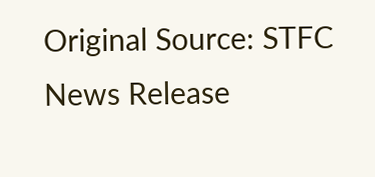Original Source: STFC News Release